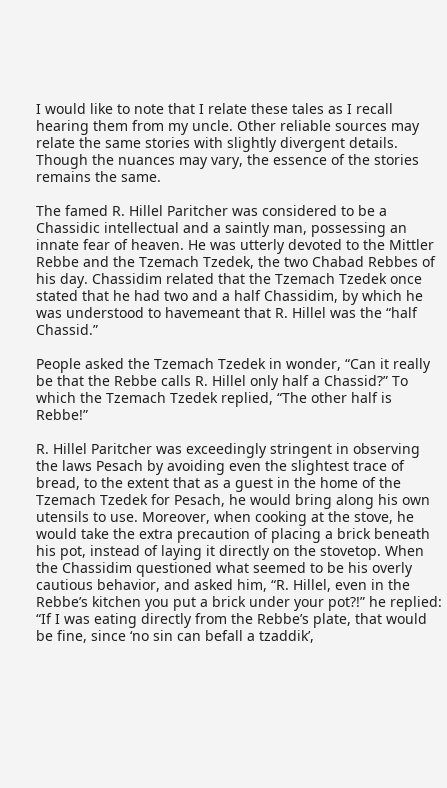I would like to note that I relate these tales as I recall hearing them from my uncle. Other reliable sources may relate the same stories with slightly divergent details. Though the nuances may vary, the essence of the stories remains the same.

The famed R. Hillel Paritcher was considered to be a Chassidic intellectual and a saintly man, possessing an innate fear of heaven. He was utterly devoted to the Mittler Rebbe and the Tzemach Tzedek, the two Chabad Rebbes of his day. Chassidim related that the Tzemach Tzedek once stated that he had two and a half Chassidim, by which he was understood to havemeant that R. Hillel was the “half Chassid.”

People asked the Tzemach Tzedek in wonder, “Can it really be that the Rebbe calls R. Hillel only half a Chassid?” To which the Tzemach Tzedek replied, “The other half is Rebbe!”

R. Hillel Paritcher was exceedingly stringent in observing the laws Pesach by avoiding even the slightest trace of bread, to the extent that as a guest in the home of the Tzemach Tzedek for Pesach, he would bring along his own utensils to use. Moreover, when cooking at the stove, he would take the extra precaution of placing a brick beneath his pot, instead of laying it directly on the stovetop. When the Chassidim questioned what seemed to be his overly cautious behavior, and asked him, “R. Hillel, even in the Rebbe’s kitchen you put a brick under your pot?!” he replied: “If I was eating directly from the Rebbe’s plate, that would be fine, since ‘no sin can befall a tzaddik’,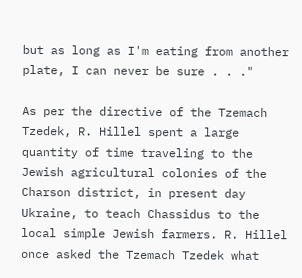but as long as I'm eating from another plate, I can never be sure . . ."

As per the directive of the Tzemach Tzedek, R. Hillel spent a large quantity of time traveling to the Jewish agricultural colonies of the Charson district, in present day Ukraine, to teach Chassidus to the local simple Jewish farmers. R. Hillel once asked the Tzemach Tzedek what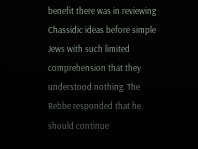benefit there was in reviewing Chassidic ideas before simple Jews with such limited comprehension that they understood nothing. The Rebbe responded that he should continue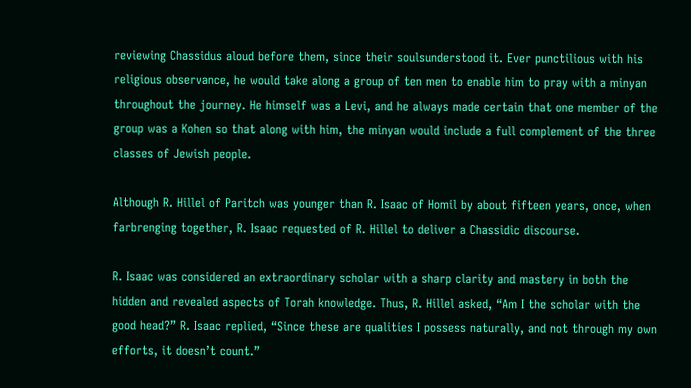reviewing Chassidus aloud before them, since their soulsunderstood it. Ever punctilious with his religious observance, he would take along a group of ten men to enable him to pray with a minyan throughout the journey. He himself was a Levi, and he always made certain that one member of the group was a Kohen so that along with him, the minyan would include a full complement of the three classes of Jewish people.

Although R. Hillel of Paritch was younger than R. Isaac of Homil by about fifteen years, once, when farbrenging together, R. Isaac requested of R. Hillel to deliver a Chassidic discourse.

R. Isaac was considered an extraordinary scholar with a sharp clarity and mastery in both the hidden and revealed aspects of Torah knowledge. Thus, R. Hillel asked, “Am I the scholar with the good head?” R. Isaac replied, “Since these are qualities I possess naturally, and not through my own efforts, it doesn’t count.”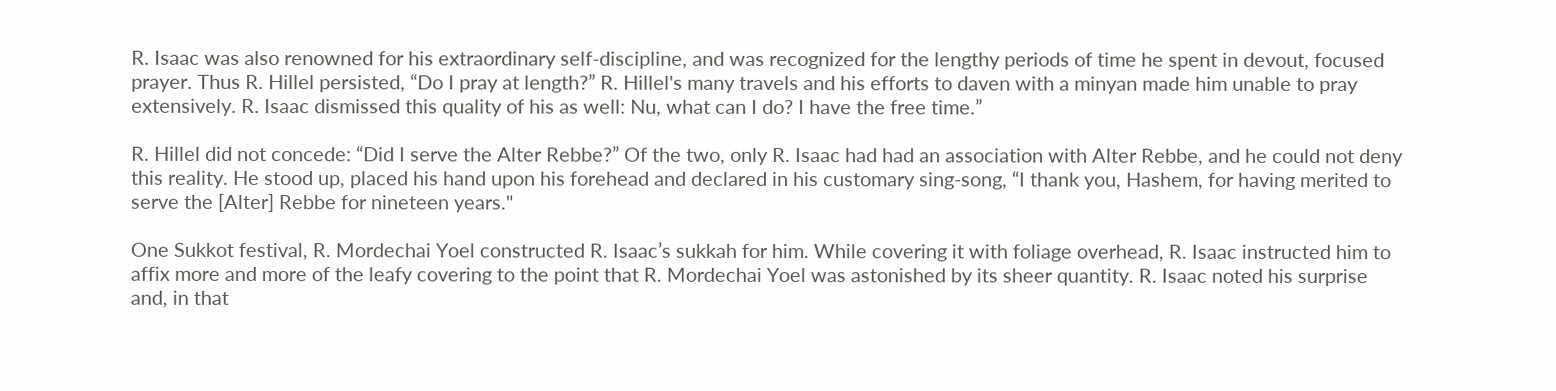R. Isaac was also renowned for his extraordinary self-discipline, and was recognized for the lengthy periods of time he spent in devout, focused prayer. Thus R. Hillel persisted, “Do I pray at length?” R. Hillel's many travels and his efforts to daven with a minyan made him unable to pray extensively. R. Isaac dismissed this quality of his as well: Nu, what can I do? I have the free time.”

R. Hillel did not concede: “Did I serve the Alter Rebbe?” Of the two, only R. Isaac had had an association with Alter Rebbe, and he could not deny this reality. He stood up, placed his hand upon his forehead and declared in his customary sing-song, “I thank you, Hashem, for having merited to serve the [Alter] Rebbe for nineteen years."

One Sukkot festival, R. Mordechai Yoel constructed R. Isaac’s sukkah for him. While covering it with foliage overhead, R. Isaac instructed him to affix more and more of the leafy covering to the point that R. Mordechai Yoel was astonished by its sheer quantity. R. Isaac noted his surprise and, in that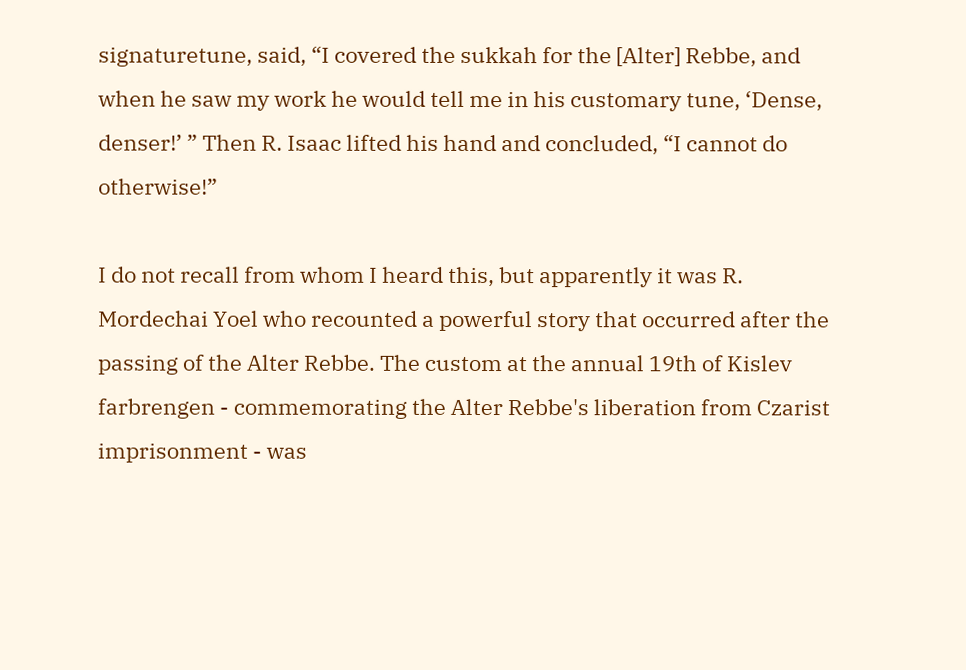signaturetune, said, “I covered the sukkah for the [Alter] Rebbe, and when he saw my work he would tell me in his customary tune, ‘Dense, denser!’ ” Then R. Isaac lifted his hand and concluded, “I cannot do otherwise!”

I do not recall from whom I heard this, but apparently it was R. Mordechai Yoel who recounted a powerful story that occurred after the passing of the Alter Rebbe. The custom at the annual 19th of Kislev farbrengen - commemorating the Alter Rebbe's liberation from Czarist imprisonment - was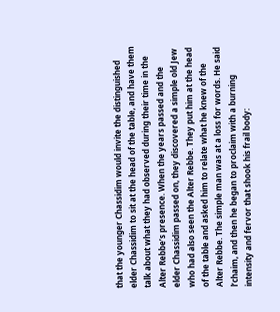that the younger Chassidim would invite the distinguished elder Chassidim to sit at the head of the table, and have them talk about what they had observed during their time in the Alter Rebbe’s presence. When the years passed and the elder Chassidim passed on, they discovered a simple old Jew who had also seen the Alter Rebbe. They put him at the head of the table and asked him to relate what he knew of the Alter Rebbe. The simple man was at a loss for words. He said l’chaim, and then he began to proclaim with a burning intensity and fervor that shook his frail body: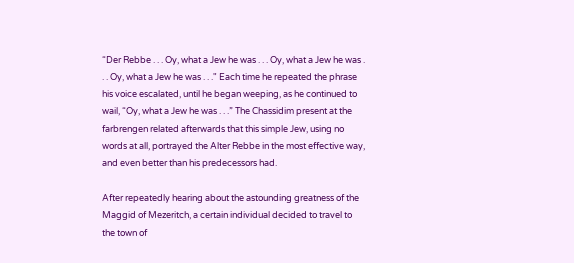“Der Rebbe . . . Oy, what a Jew he was . . . Oy, what a Jew he was . . . Oy, what a Jew he was . . ." Each time he repeated the phrase his voice escalated, until he began weeping, as he continued to wail, “Oy, what a Jew he was . . .” The Chassidim present at the farbrengen related afterwards that this simple Jew, using no words at all, portrayed the Alter Rebbe in the most effective way, and even better than his predecessors had.

After repeatedly hearing about the astounding greatness of the Maggid of Mezeritch, a certain individual decided to travel to the town of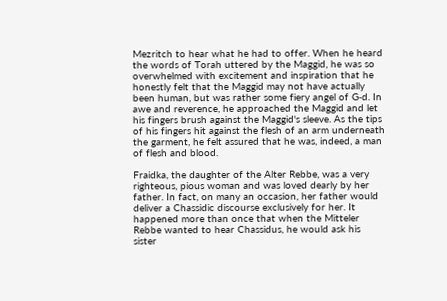Mezritch to hear what he had to offer. When he heard the words of Torah uttered by the Maggid, he was so overwhelmed with excitement and inspiration that he honestly felt that the Maggid may not have actually been human, but was rather some fiery angel of G‑d. In awe and reverence, he approached the Maggid and let his fingers brush against the Maggid's sleeve. As the tips of his fingers hit against the flesh of an arm underneath the garment, he felt assured that he was, indeed, a man of flesh and blood.

Fraidka, the daughter of the Alter Rebbe, was a very righteous, pious woman and was loved dearly by her father. In fact, on many an occasion, her father would deliver a Chassidic discourse exclusively for her. It happened more than once that when the Mitteler Rebbe wanted to hear Chassidus, he would ask his sister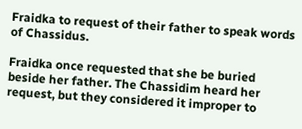Fraidka to request of their father to speak words of Chassidus.

Fraidka once requested that she be buried beside her father. The Chassidim heard her request, but they considered it improper to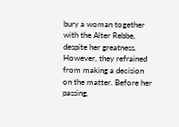bury a woman together with the Alter Rebbe, despite her greatness. However, they refrained from making a decision on the matter. Before her passing,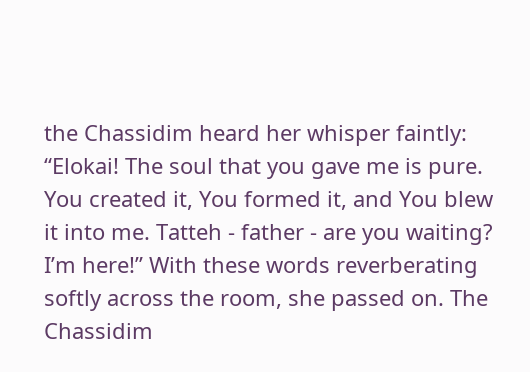the Chassidim heard her whisper faintly: “Elokai! The soul that you gave me is pure. You created it, You formed it, and You blew it into me. Tatteh - father - are you waiting? I’m here!” With these words reverberating softly across the room, she passed on. The Chassidim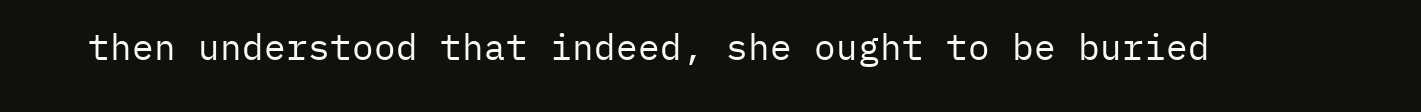then understood that indeed, she ought to be buried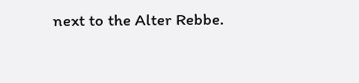next to the Alter Rebbe.